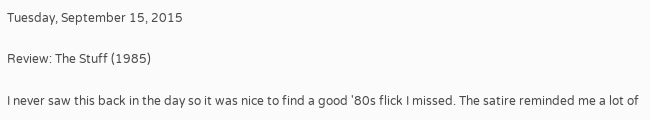Tuesday, September 15, 2015

Review: The Stuff (1985)

I never saw this back in the day so it was nice to find a good '80s flick I missed. The satire reminded me a lot of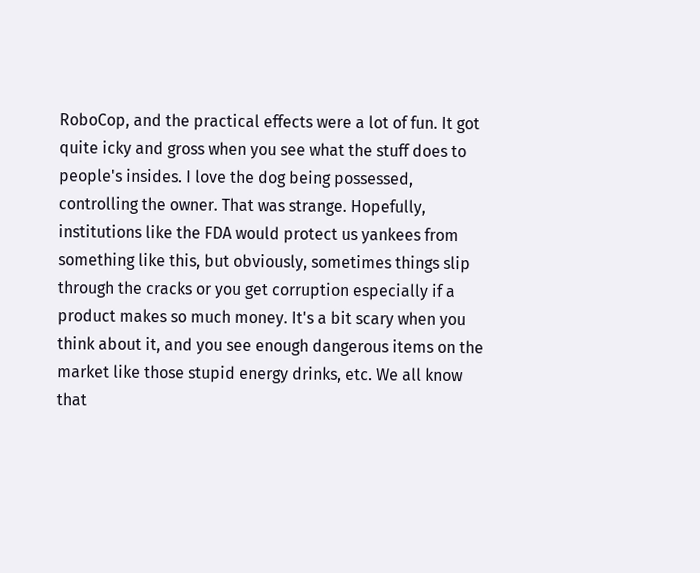RoboCop, and the practical effects were a lot of fun. It got quite icky and gross when you see what the stuff does to people's insides. I love the dog being possessed, controlling the owner. That was strange. Hopefully, institutions like the FDA would protect us yankees from something like this, but obviously, sometimes things slip through the cracks or you get corruption especially if a product makes so much money. It's a bit scary when you think about it, and you see enough dangerous items on the market like those stupid energy drinks, etc. We all know that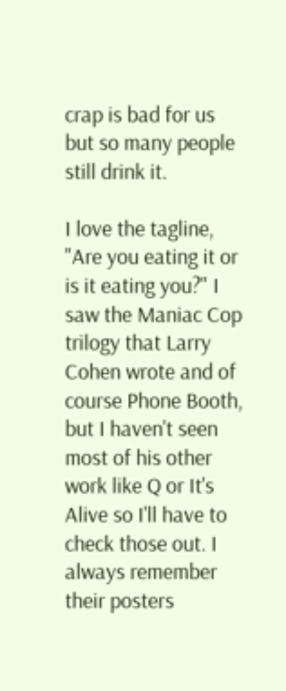crap is bad for us but so many people still drink it.

I love the tagline, "Are you eating it or is it eating you?" I saw the Maniac Cop trilogy that Larry Cohen wrote and of course Phone Booth, but I haven't seen most of his other work like Q or It's Alive so I'll have to check those out. I always remember their posters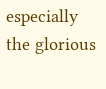especially the glorious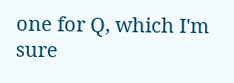one for Q, which I'm sure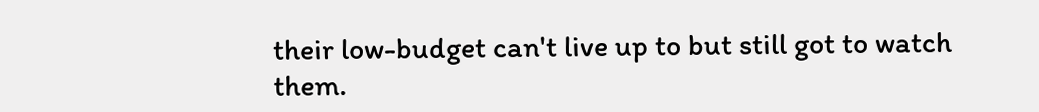their low-budget can't live up to but still got to watch them.